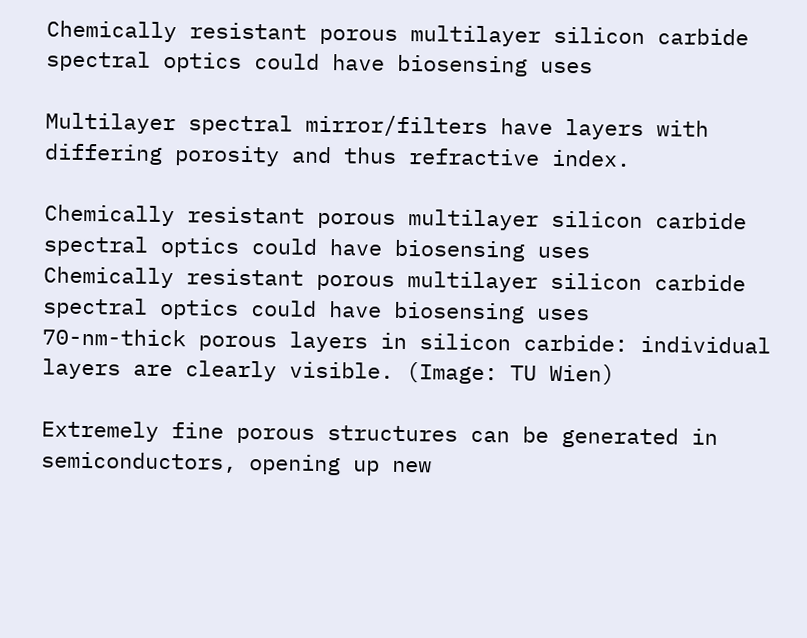Chemically resistant porous multilayer silicon carbide spectral optics could have biosensing uses

Multilayer spectral mirror/filters have layers with differing porosity and thus refractive index.

Chemically resistant porous multilayer silicon carbide spectral optics could have biosensing uses
Chemically resistant porous multilayer silicon carbide spectral optics could have biosensing uses
70-nm-thick porous layers in silicon carbide: individual layers are clearly visible. (Image: TU Wien)

Extremely fine porous structures can be generated in semiconductors, opening up new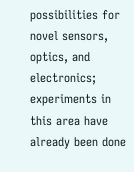possibilities for novel sensors, optics, and electronics; experiments in this area have already been done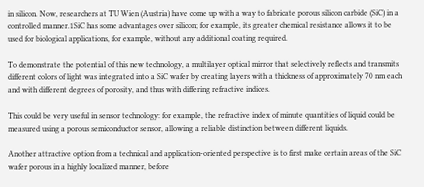in silicon. Now, researchers at TU Wien (Austria) have come up with a way to fabricate porous silicon carbide (SiC) in a controlled manner.1SiC has some advantages over silicon; for example, its greater chemical resistance allows it to be used for biological applications, for example, without any additional coating required.

To demonstrate the potential of this new technology, a multilayer optical mirror that selectively reflects and transmits different colors of light was integrated into a SiC wafer by creating layers with a thickness of approximately 70 nm each and with different degrees of porosity, and thus with differing refractive indices.

This could be very useful in sensor technology: for example, the refractive index of minute quantities of liquid could be measured using a porous semiconductor sensor, allowing a reliable distinction between different liquids.

Another attractive option from a technical and application-oriented perspective is to first make certain areas of the SiC wafer porous in a highly localized manner, before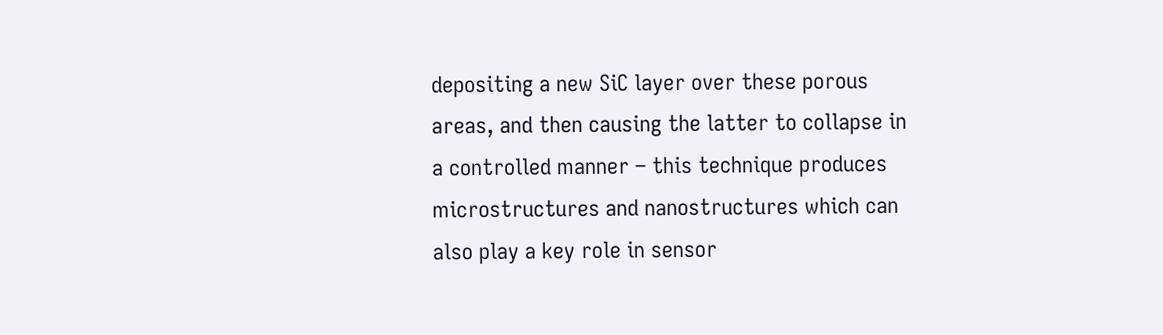depositing a new SiC layer over these porous areas, and then causing the latter to collapse in a controlled manner – this technique produces microstructures and nanostructures which can also play a key role in sensor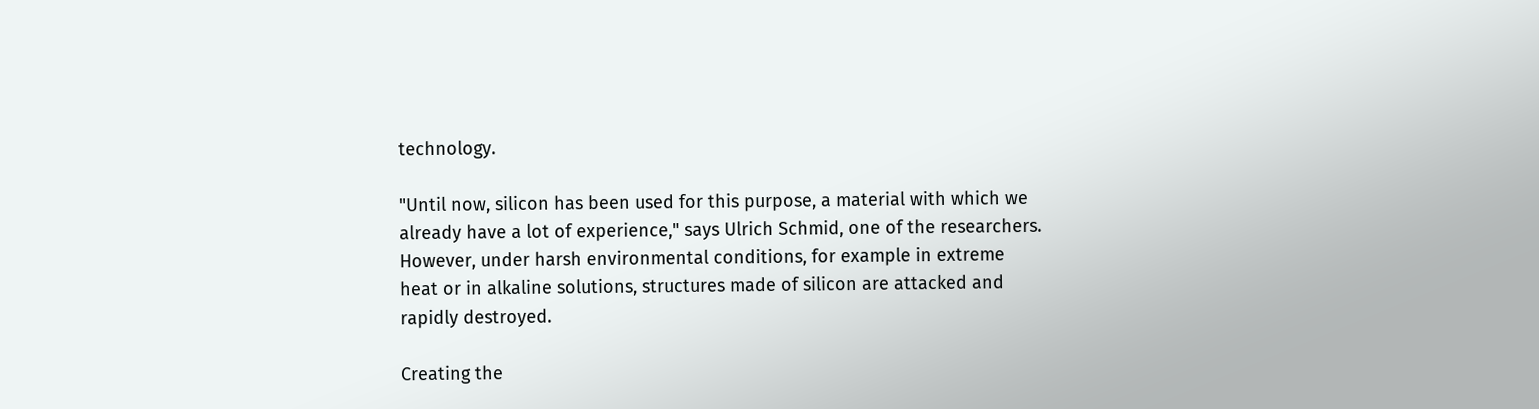technology.

"Until now, silicon has been used for this purpose, a material with which we already have a lot of experience," says Ulrich Schmid, one of the researchers. However, under harsh environmental conditions, for example in extreme heat or in alkaline solutions, structures made of silicon are attacked and rapidly destroyed.

Creating the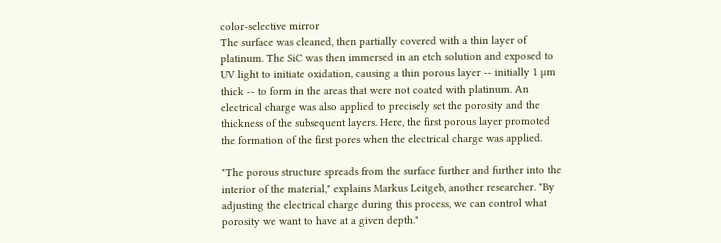color-selective mirror
The surface was cleaned, then partially covered with a thin layer of platinum. The SiC was then immersed in an etch solution and exposed to UV light to initiate oxidation, causing a thin porous layer -- initially 1 µm thick -- to form in the areas that were not coated with platinum. An electrical charge was also applied to precisely set the porosity and the thickness of the subsequent layers. Here, the first porous layer promoted the formation of the first pores when the electrical charge was applied.

"The porous structure spreads from the surface further and further into the interior of the material," explains Markus Leitgeb, another researcher. "By adjusting the electrical charge during this process, we can control what porosity we want to have at a given depth."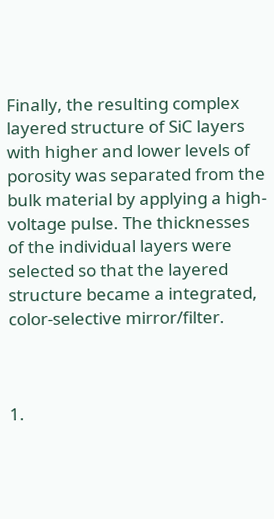Finally, the resulting complex layered structure of SiC layers with higher and lower levels of porosity was separated from the bulk material by applying a high-voltage pulse. The thicknesses of the individual layers were selected so that the layered structure became a integrated, color-selective mirror/filter.



1.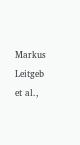Markus Leitgeb et al.,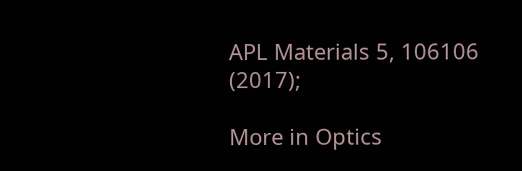APL Materials 5, 106106 (2017);

More in Optics